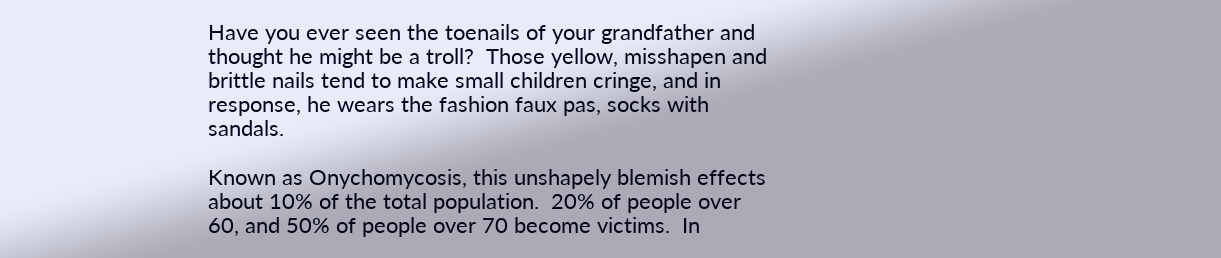Have you ever seen the toenails of your grandfather and thought he might be a troll?  Those yellow, misshapen and brittle nails tend to make small children cringe, and in response, he wears the fashion faux pas, socks with sandals.

Known as Onychomycosis, this unshapely blemish effects about 10% of the total population.  20% of people over 60, and 50% of people over 70 become victims.  In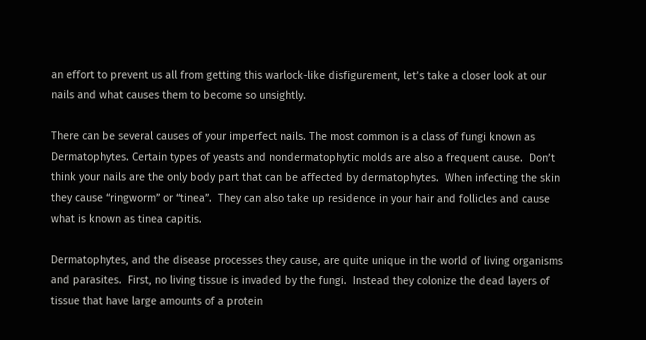an effort to prevent us all from getting this warlock-like disfigurement, let’s take a closer look at our nails and what causes them to become so unsightly.

There can be several causes of your imperfect nails. The most common is a class of fungi known as Dermatophytes. Certain types of yeasts and nondermatophytic molds are also a frequent cause.  Don’t think your nails are the only body part that can be affected by dermatophytes.  When infecting the skin they cause “ringworm” or “tinea”.  They can also take up residence in your hair and follicles and cause what is known as tinea capitis.

Dermatophytes, and the disease processes they cause, are quite unique in the world of living organisms and parasites.  First, no living tissue is invaded by the fungi.  Instead they colonize the dead layers of tissue that have large amounts of a protein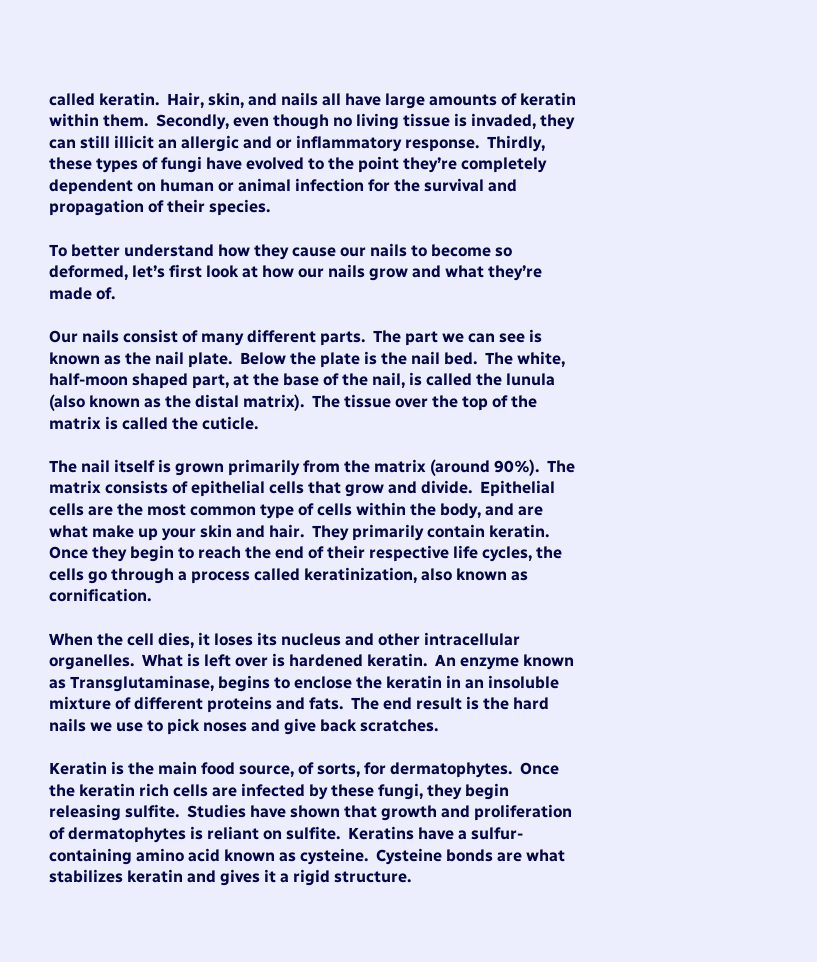called keratin.  Hair, skin, and nails all have large amounts of keratin within them.  Secondly, even though no living tissue is invaded, they can still illicit an allergic and or inflammatory response.  Thirdly, these types of fungi have evolved to the point they’re completely dependent on human or animal infection for the survival and propagation of their species.

To better understand how they cause our nails to become so deformed, let’s first look at how our nails grow and what they’re made of.

Our nails consist of many different parts.  The part we can see is known as the nail plate.  Below the plate is the nail bed.  The white, half-moon shaped part, at the base of the nail, is called the lunula (also known as the distal matrix).  The tissue over the top of the matrix is called the cuticle.

The nail itself is grown primarily from the matrix (around 90%).  The matrix consists of epithelial cells that grow and divide.  Epithelial cells are the most common type of cells within the body, and are what make up your skin and hair.  They primarily contain keratin.  Once they begin to reach the end of their respective life cycles, the cells go through a process called keratinization, also known as cornification.

When the cell dies, it loses its nucleus and other intracellular organelles.  What is left over is hardened keratin.  An enzyme known as Transglutaminase, begins to enclose the keratin in an insoluble mixture of different proteins and fats.  The end result is the hard nails we use to pick noses and give back scratches.

Keratin is the main food source, of sorts, for dermatophytes.  Once the keratin rich cells are infected by these fungi, they begin releasing sulfite.  Studies have shown that growth and proliferation of dermatophytes is reliant on sulfite.  Keratins have a sulfur-containing amino acid known as cysteine.  Cysteine bonds are what stabilizes keratin and gives it a rigid structure.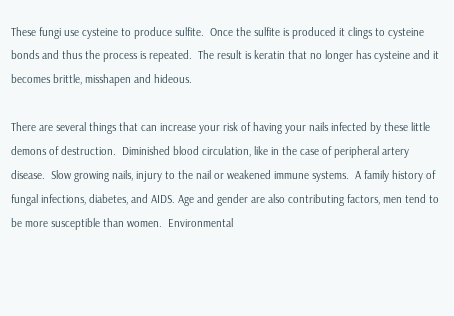These fungi use cysteine to produce sulfite.  Once the sulfite is produced it clings to cysteine bonds and thus the process is repeated.  The result is keratin that no longer has cysteine and it becomes brittle, misshapen and hideous.

There are several things that can increase your risk of having your nails infected by these little demons of destruction.  Diminished blood circulation, like in the case of peripheral artery disease.  Slow growing nails, injury to the nail or weakened immune systems.  A family history of fungal infections, diabetes, and AIDS. Age and gender are also contributing factors, men tend to be more susceptible than women.  Environmental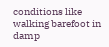conditions like walking barefoot in damp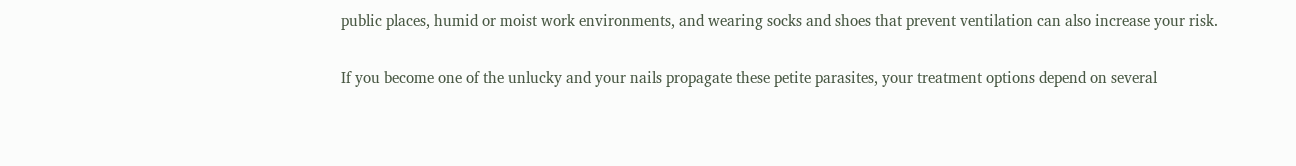public places, humid or moist work environments, and wearing socks and shoes that prevent ventilation can also increase your risk.

If you become one of the unlucky and your nails propagate these petite parasites, your treatment options depend on several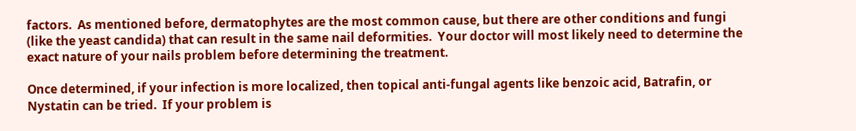factors.  As mentioned before, dermatophytes are the most common cause, but there are other conditions and fungi (like the yeast candida) that can result in the same nail deformities.  Your doctor will most likely need to determine the exact nature of your nails problem before determining the treatment.

Once determined, if your infection is more localized, then topical anti-fungal agents like benzoic acid, Batrafin, or Nystatin can be tried.  If your problem is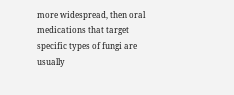more widespread, then oral medications that target specific types of fungi are usually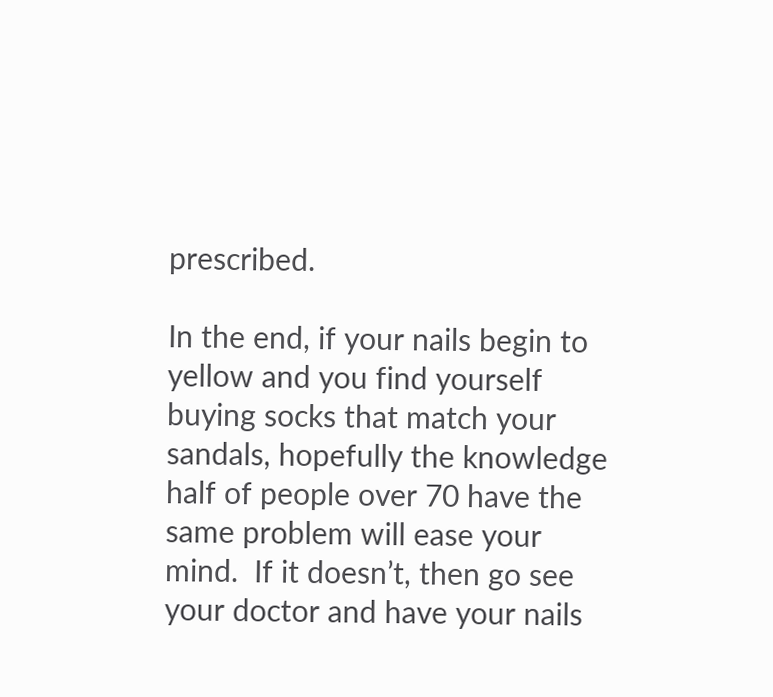prescribed.

In the end, if your nails begin to yellow and you find yourself buying socks that match your sandals, hopefully the knowledge half of people over 70 have the same problem will ease your mind.  If it doesn’t, then go see your doctor and have your nails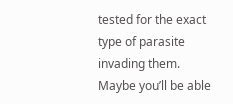tested for the exact type of parasite invading them.  Maybe you’ll be able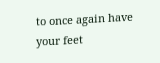to once again have your feet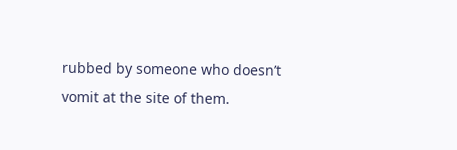rubbed by someone who doesn’t vomit at the site of them.